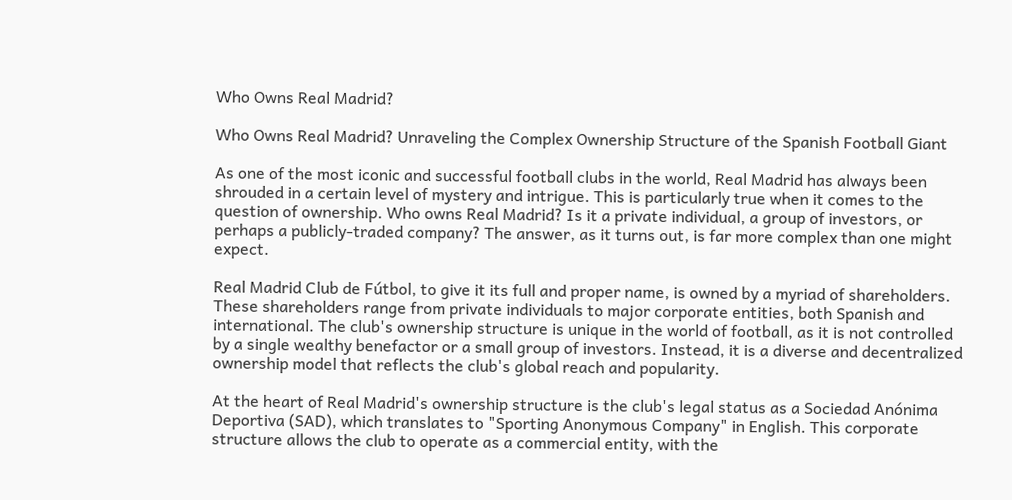Who Owns Real Madrid?

Who Owns Real Madrid? Unraveling the Complex Ownership Structure of the Spanish Football Giant

As one of the most iconic and successful football clubs in the world, Real Madrid has always been shrouded in a certain level of mystery and intrigue. This is particularly true when it comes to the question of ownership. Who owns Real Madrid? Is it a private individual, a group of investors, or perhaps a publicly-traded company? The answer, as it turns out, is far more complex than one might expect.

Real Madrid Club de Fútbol, to give it its full and proper name, is owned by a myriad of shareholders. These shareholders range from private individuals to major corporate entities, both Spanish and international. The club's ownership structure is unique in the world of football, as it is not controlled by a single wealthy benefactor or a small group of investors. Instead, it is a diverse and decentralized ownership model that reflects the club's global reach and popularity.

At the heart of Real Madrid's ownership structure is the club's legal status as a Sociedad Anónima Deportiva (SAD), which translates to "Sporting Anonymous Company" in English. This corporate structure allows the club to operate as a commercial entity, with the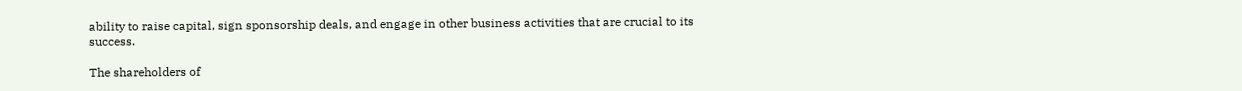ability to raise capital, sign sponsorship deals, and engage in other business activities that are crucial to its success.

The shareholders of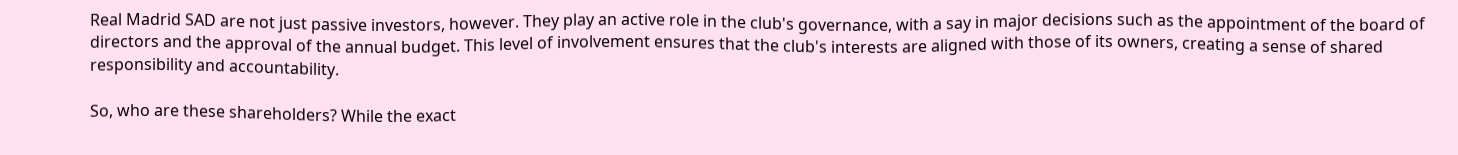Real Madrid SAD are not just passive investors, however. They play an active role in the club's governance, with a say in major decisions such as the appointment of the board of directors and the approval of the annual budget. This level of involvement ensures that the club's interests are aligned with those of its owners, creating a sense of shared responsibility and accountability.

So, who are these shareholders? While the exact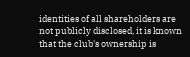identities of all shareholders are not publicly disclosed, it is known that the club's ownership is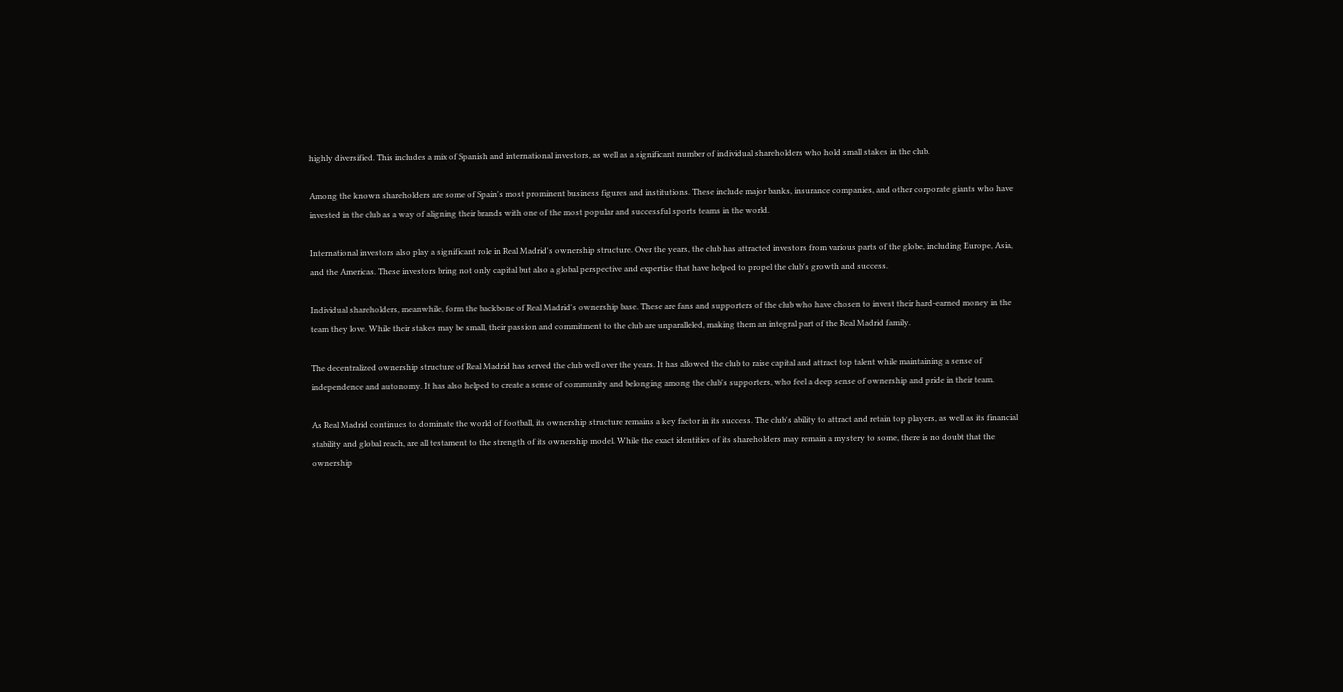highly diversified. This includes a mix of Spanish and international investors, as well as a significant number of individual shareholders who hold small stakes in the club.

Among the known shareholders are some of Spain's most prominent business figures and institutions. These include major banks, insurance companies, and other corporate giants who have invested in the club as a way of aligning their brands with one of the most popular and successful sports teams in the world.

International investors also play a significant role in Real Madrid's ownership structure. Over the years, the club has attracted investors from various parts of the globe, including Europe, Asia, and the Americas. These investors bring not only capital but also a global perspective and expertise that have helped to propel the club's growth and success.

Individual shareholders, meanwhile, form the backbone of Real Madrid's ownership base. These are fans and supporters of the club who have chosen to invest their hard-earned money in the team they love. While their stakes may be small, their passion and commitment to the club are unparalleled, making them an integral part of the Real Madrid family.

The decentralized ownership structure of Real Madrid has served the club well over the years. It has allowed the club to raise capital and attract top talent while maintaining a sense of independence and autonomy. It has also helped to create a sense of community and belonging among the club's supporters, who feel a deep sense of ownership and pride in their team.

As Real Madrid continues to dominate the world of football, its ownership structure remains a key factor in its success. The club's ability to attract and retain top players, as well as its financial stability and global reach, are all testament to the strength of its ownership model. While the exact identities of its shareholders may remain a mystery to some, there is no doubt that the ownership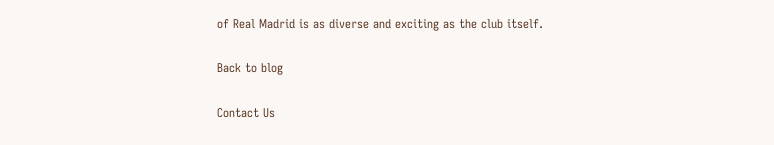of Real Madrid is as diverse and exciting as the club itself.

Back to blog

Contact Us